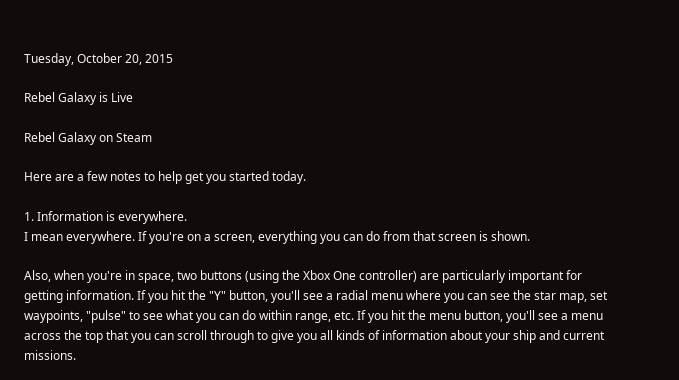Tuesday, October 20, 2015

Rebel Galaxy is Live

Rebel Galaxy on Steam

Here are a few notes to help get you started today.

1. Information is everywhere.
I mean everywhere. If you're on a screen, everything you can do from that screen is shown.

Also, when you're in space, two buttons (using the Xbox One controller) are particularly important for getting information. If you hit the "Y" button, you'll see a radial menu where you can see the star map, set waypoints, "pulse" to see what you can do within range, etc. If you hit the menu button, you'll see a menu across the top that you can scroll through to give you all kinds of information about your ship and current missions.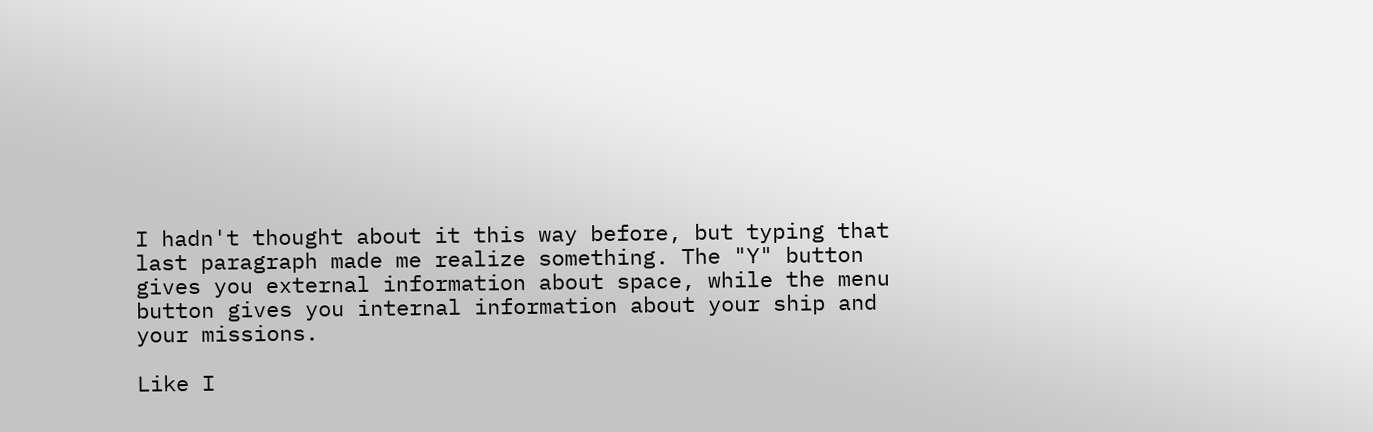I hadn't thought about it this way before, but typing that last paragraph made me realize something. The "Y" button gives you external information about space, while the menu button gives you internal information about your ship and your missions.

Like I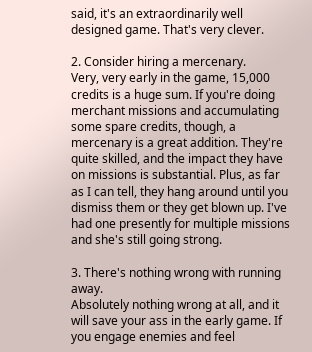said, it's an extraordinarily well designed game. That's very clever.

2. Consider hiring a mercenary.
Very, very early in the game, 15,000 credits is a huge sum. If you're doing merchant missions and accumulating some spare credits, though, a mercenary is a great addition. They're quite skilled, and the impact they have on missions is substantial. Plus, as far as I can tell, they hang around until you dismiss them or they get blown up. I've had one presently for multiple missions and she's still going strong.

3. There's nothing wrong with running away.
Absolutely nothing wrong at all, and it will save your ass in the early game. If you engage enemies and feel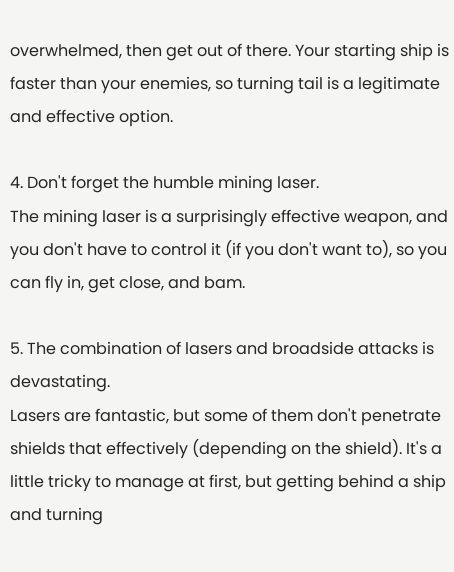overwhelmed, then get out of there. Your starting ship is faster than your enemies, so turning tail is a legitimate and effective option.

4. Don't forget the humble mining laser.
The mining laser is a surprisingly effective weapon, and you don't have to control it (if you don't want to), so you can fly in, get close, and bam.

5. The combination of lasers and broadside attacks is devastating.
Lasers are fantastic, but some of them don't penetrate shields that effectively (depending on the shield). It's a little tricky to manage at first, but getting behind a ship and turning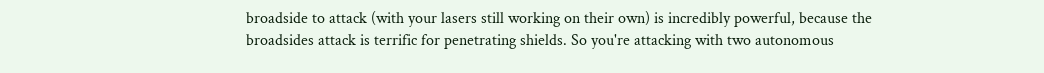broadside to attack (with your lasers still working on their own) is incredibly powerful, because the broadsides attack is terrific for penetrating shields. So you're attacking with two autonomous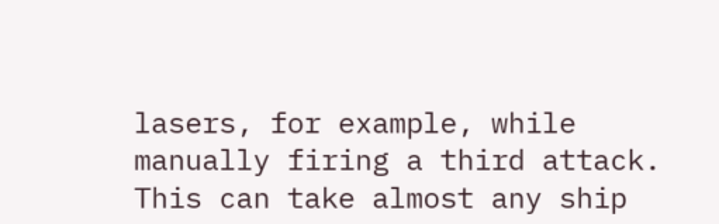lasers, for example, while manually firing a third attack. This can take almost any ship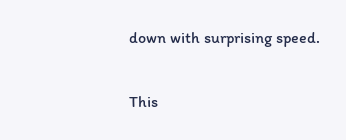down with surprising speed.

This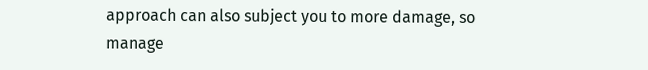approach can also subject you to more damage, so manage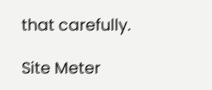that carefully.

Site Meter